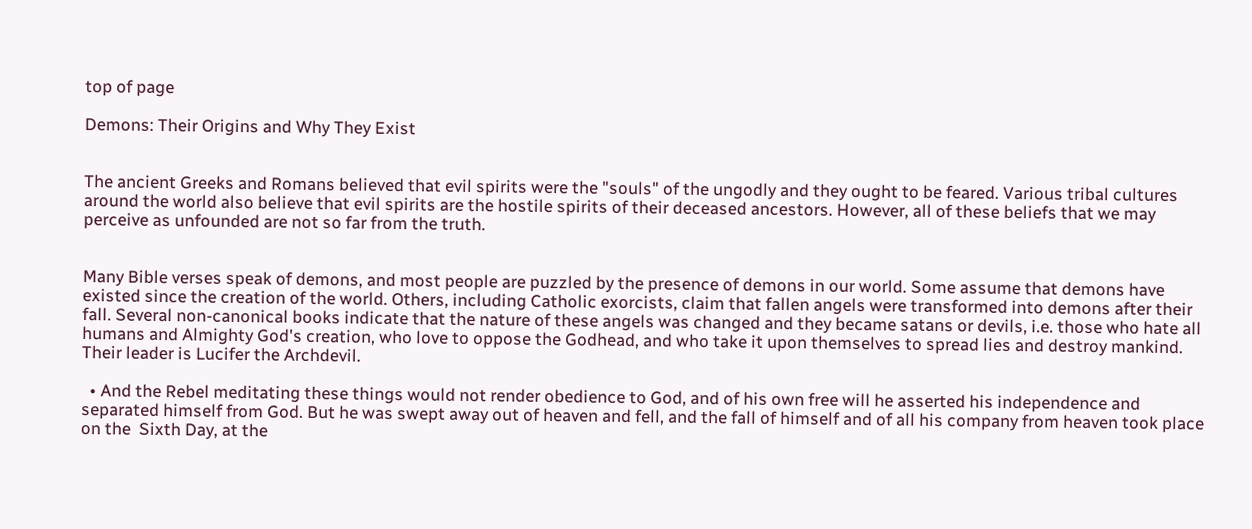top of page

Demons: Their Origins and Why They Exist


The ancient Greeks and Romans believed that evil spirits were the "souls" of the ungodly and they ought to be feared. Various tribal cultures around the world also believe that evil spirits are the hostile spirits of their deceased ancestors. However, all of these beliefs that we may perceive as unfounded are not so far from the truth.


Many Bible verses speak of demons, and most people are puzzled by the presence of demons in our world. Some assume that demons have existed since the creation of the world. Others, including Catholic exorcists, claim that fallen angels were transformed into demons after their fall. Several non-canonical books indicate that the nature of these angels was changed and they became satans or devils, i.e. those who hate all humans and Almighty God's creation, who love to oppose the Godhead, and who take it upon themselves to spread lies and destroy mankind. Their leader is Lucifer the Archdevil.

  • And the Rebel meditating these things would not render obedience to God, and of his own free will he asserted his independence and separated himself from God. But he was swept away out of heaven and fell, and the fall of himself and of all his company from heaven took place on the  Sixth Day, at the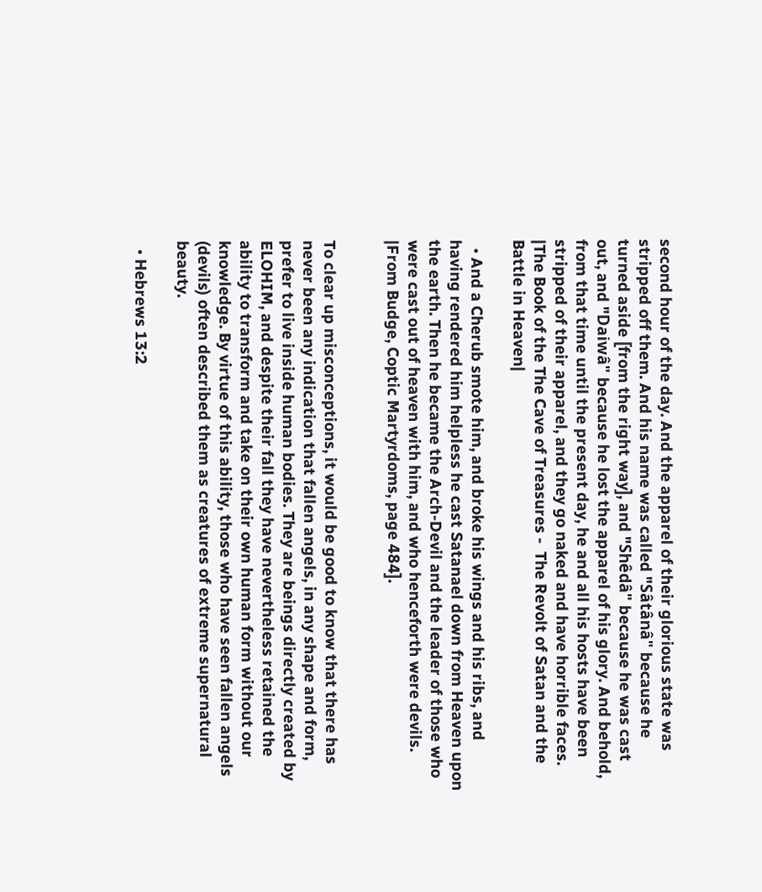second hour of the day. And the apparel of their glorious state was stripped off them. And his name was called "Sâtânâ" because he turned aside [from the right way], and "Shêdâ" because he was cast out, and "Daiwâ" because he lost the apparel of his glory. And behold, from that time until the present day, he and all his hosts have been stripped of their apparel, and they go naked and have horrible faces. |The Book of the The Cave of Treasures -  The Revolt of Satan and the Battle in Heaven|

  • And a Cherub smote him, and broke his wings and his ribs, and having rendered him helpless he cast Satanael down from Heaven upon the earth. Then he became the Arch-Devil and the leader of those who were cast out of heaven with him, and who henceforth were devils. |From Budge, Coptic Martyrdoms, page 484].


To clear up misconceptions, it would be good to know that there has never been any indication that fallen angels, in any shape and form, prefer to live inside human bodies. They are beings directly created by ELOHIM, and despite their fall they have nevertheless retained the ability to transform and take on their own human form without our knowledge. By virtue of this ability, those who have seen fallen angels (devils) often described them as creatures of extreme supernatural beauty.

  • Hebrews 13:2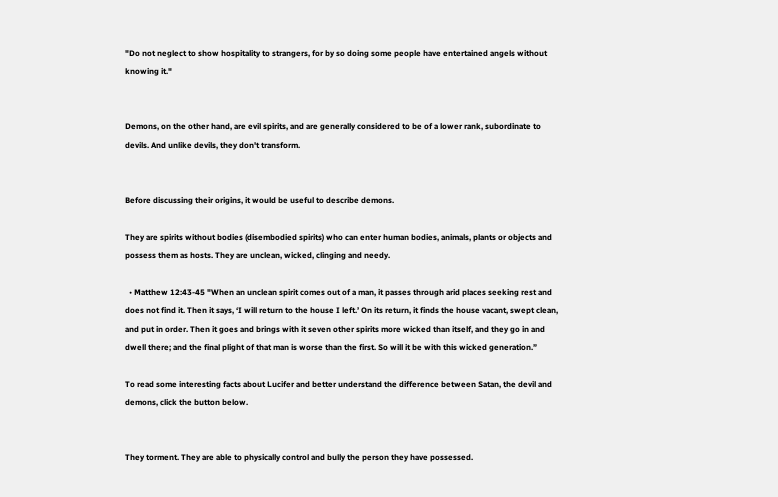"Do not neglect to show hospitality to strangers, for by so doing some people have entertained angels without knowing it."


Demons, on the other hand, are evil spirits, and are generally considered to be of a lower rank, subordinate to devils. And unlike devils, they don't transform.


Before discussing their origins, it would be useful to describe demons.

They are spirits without bodies (disembodied spirits) who can enter human bodies, animals, plants or objects and possess them as hosts. They are unclean, wicked, clinging and needy.

  • Matthew 12:43-45 "When an unclean spirit comes out of a man, it passes through arid places seeking rest and does not find it. Then it says, ‘I will return to the house I left.’ On its return, it finds the house vacant, swept clean, and put in order. Then it goes and brings with it seven other spirits more wicked than itself, and they go in and dwell there; and the final plight of that man is worse than the first. So will it be with this wicked generation.”

To read some interesting facts about Lucifer and better understand the difference between Satan, the devil and demons, click the button below.


They torment. They are able to physically control and bully the person they have possessed.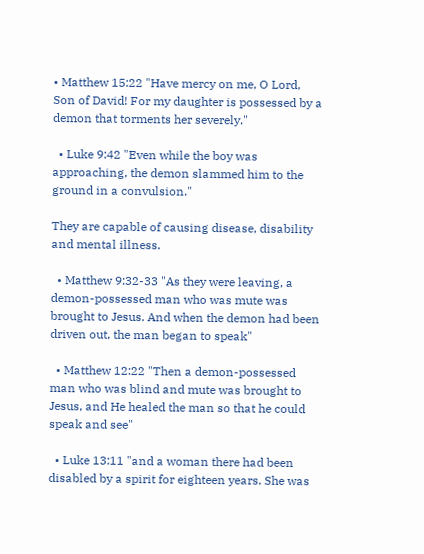• Matthew 15:22 "Have mercy on me, O Lord, Son of David! For my daughter is possessed by a demon that torments her severely."

  • Luke 9:42 "Even while the boy was approaching, the demon slammed him to the ground in a convulsion."

They are capable of causing disease, disability and mental illness.

  • Matthew 9:32-33 "As they were leaving, a demon-possessed man who was mute was brought to Jesus. And when the demon had been driven out, the man began to speak"

  • Matthew 12:22 "Then a demon-possessed man who was blind and mute was brought to Jesus, and He healed the man so that he could speak and see"

  • Luke 13:11 "and a woman there had been disabled by a spirit for eighteen years. She was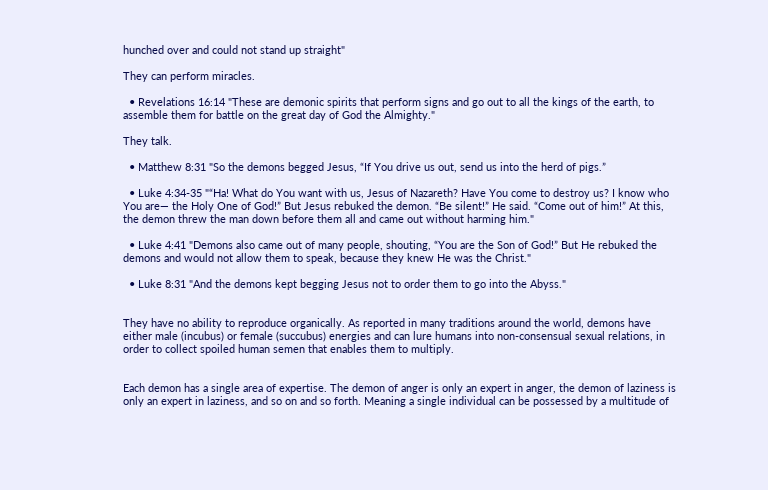hunched over and could not stand up straight"

They can perform miracles.

  • Revelations 16:14 "These are demonic spirits that perform signs and go out to all the kings of the earth, to assemble them for battle on the great day of God the Almighty."

They talk.

  • Matthew 8:31 "So the demons begged Jesus, “If You drive us out, send us into the herd of pigs.”

  • Luke 4:34-35 "“Ha! What do You want with us, Jesus of Nazareth? Have You come to destroy us? I know who You are— the Holy One of God!” But Jesus rebuked the demon. “Be silent!” He said. “Come out of him!” At this, the demon threw the man down before them all and came out without harming him."

  • Luke 4:41 "Demons also came out of many people, shouting, “You are the Son of God!” But He rebuked the demons and would not allow them to speak, because they knew He was the Christ."

  • Luke 8:31 "And the demons kept begging Jesus not to order them to go into the Abyss."


They have no ability to reproduce organically. As reported in many traditions around the world, demons have either male (incubus) or female (succubus) energies and can lure humans into non-consensual sexual relations, in order to collect spoiled human semen that enables them to multiply.


Each demon has a single area of expertise. The demon of anger is only an expert in anger, the demon of laziness is only an expert in laziness, and so on and so forth. Meaning a single individual can be possessed by a multitude of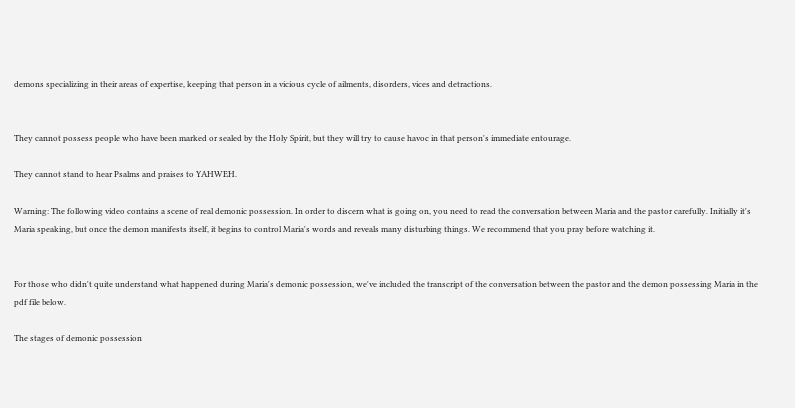demons specializing in their areas of expertise, keeping that person in a vicious cycle of ailments, disorders, vices and detractions.


They cannot possess people who have been marked or sealed by the Holy Spirit, but they will try to cause havoc in that person's immediate entourage.

They cannot stand to hear Psalms and praises to YAHWEH.

Warning: The following video contains a scene of real demonic possession. In order to discern what is going on, you need to read the conversation between Maria and the pastor carefully. Initially it's Maria speaking, but once the demon manifests itself, it begins to control Maria's words and reveals many disturbing things. We recommend that you pray before watching it.


For those who didn't quite understand what happened during Maria's demonic possession, we've included the transcript of the conversation between the pastor and the demon possessing Maria in the pdf file below.

The stages of demonic possession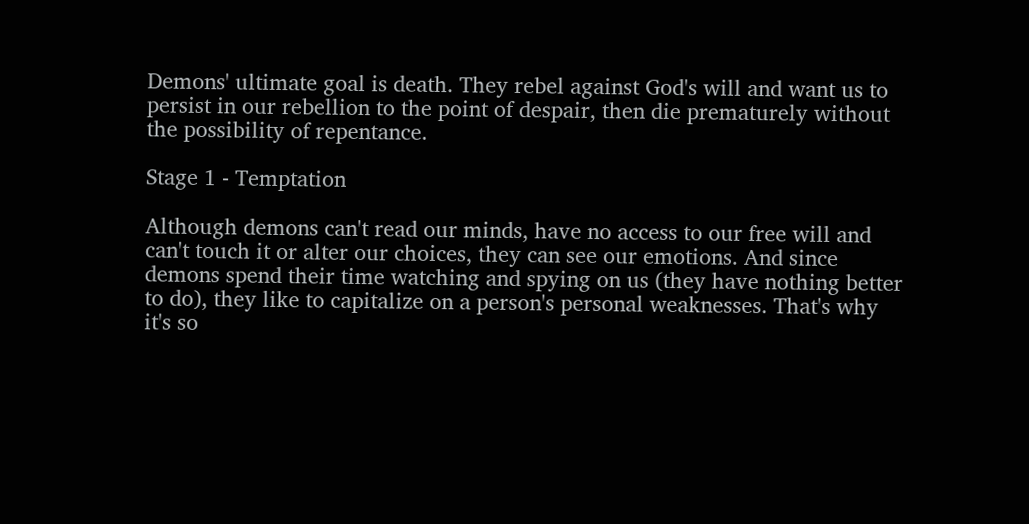Demons' ultimate goal is death. They rebel against God's will and want us to persist in our rebellion to the point of despair, then die prematurely without the possibility of repentance.

Stage 1 - Temptation

Although demons can't read our minds, have no access to our free will and can't touch it or alter our choices, they can see our emotions. And since demons spend their time watching and spying on us (they have nothing better to do), they like to capitalize on a person's personal weaknesses. That's why it's so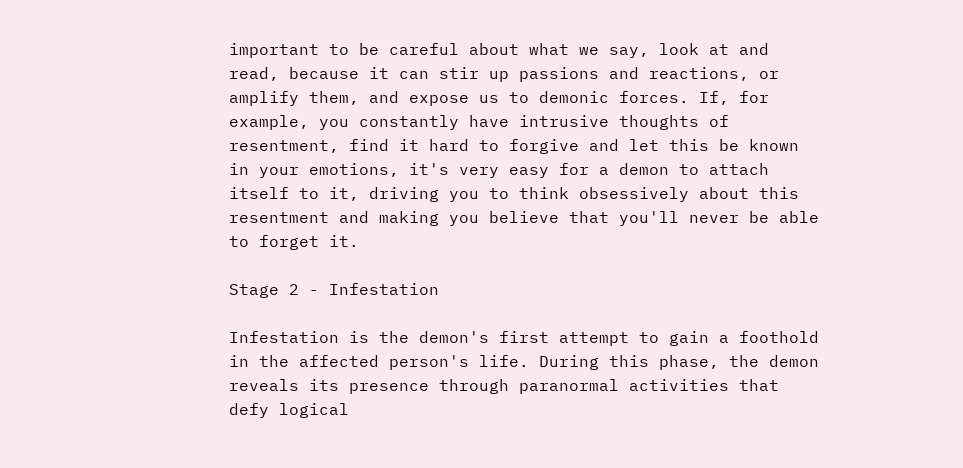important to be careful about what we say, look at and read, because it can stir up passions and reactions, or amplify them, and expose us to demonic forces. If, for example, you constantly have intrusive thoughts of resentment, find it hard to forgive and let this be known in your emotions, it's very easy for a demon to attach itself to it, driving you to think obsessively about this resentment and making you believe that you'll never be able to forget it.

Stage 2 - Infestation

Infestation is the demon's first attempt to gain a foothold in the affected person's life. During this phase, the demon reveals its presence through paranormal activities that defy logical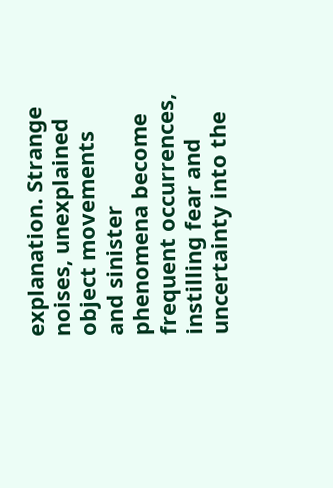explanation. Strange noises, unexplained object movements and sinister phenomena become frequent occurrences, instilling fear and uncertainty into the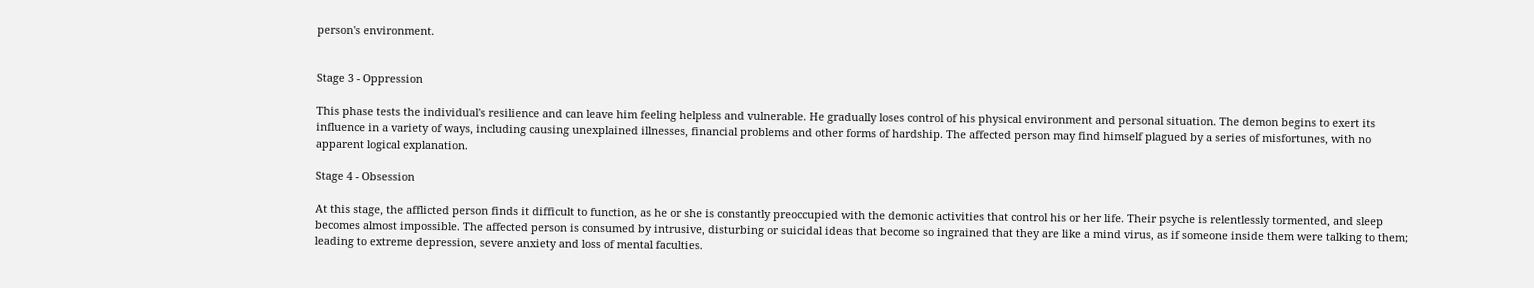person's environment.


Stage 3 - Oppression

This phase tests the individual's resilience and can leave him feeling helpless and vulnerable. He gradually loses control of his physical environment and personal situation. The demon begins to exert its influence in a variety of ways, including causing unexplained illnesses, financial problems and other forms of hardship. The affected person may find himself plagued by a series of misfortunes, with no apparent logical explanation.

Stage 4 - Obsession

At this stage, the afflicted person finds it difficult to function, as he or she is constantly preoccupied with the demonic activities that control his or her life. Their psyche is relentlessly tormented, and sleep becomes almost impossible. The affected person is consumed by intrusive, disturbing or suicidal ideas that become so ingrained that they are like a mind virus, as if someone inside them were talking to them; leading to extreme depression, severe anxiety and loss of mental faculties.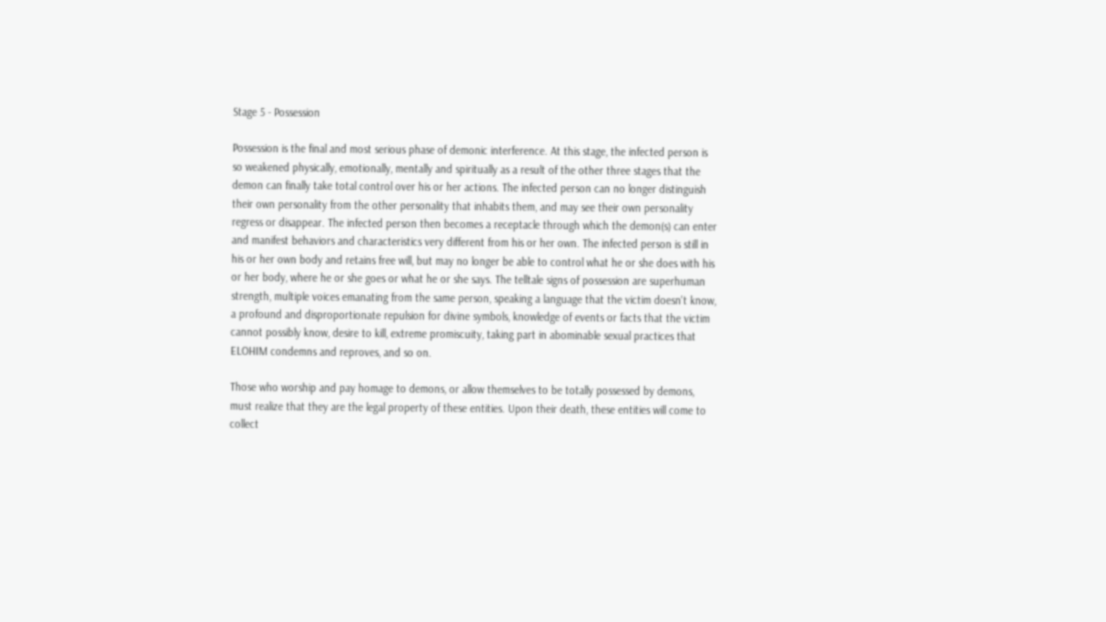Stage 5 - Possession

Possession is the final and most serious phase of demonic interference. At this stage, the infected person is so weakened physically, emotionally, mentally and spiritually as a result of the other three stages that the demon can finally take total control over his or her actions. The infected person can no longer distinguish their own personality from the other personality that inhabits them, and may see their own personality regress or disappear. The infected person then becomes a receptacle through which the demon(s) can enter and manifest behaviors and characteristics very different from his or her own. The infected person is still in his or her own body and retains free will, but may no longer be able to control what he or she does with his or her body, where he or she goes or what he or she says. The telltale signs of possession are superhuman strength, multiple voices emanating from the same person, speaking a language that the victim doesn't know, a profound and disproportionate repulsion for divine symbols, knowledge of events or facts that the victim cannot possibly know, desire to kill, extreme promiscuity, taking part in abominable sexual practices that ELOHIM condemns and reproves, and so on.

Those who worship and pay homage to demons, or allow themselves to be totally possessed by demons, must realize that they are the legal property of these entities. Upon their death, these entities will come to collect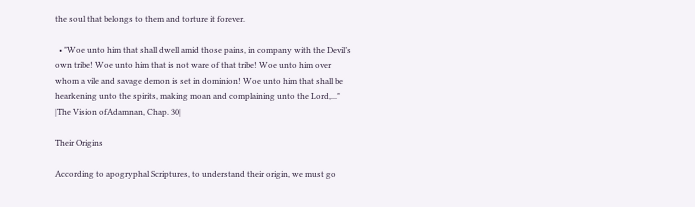the soul that belongs to them and torture it forever.

  • "Woe unto him that shall dwell amid those pains, in company with the Devil’s own tribe! Woe unto him that is not ware of that tribe! Woe unto him over whom a vile and savage demon is set in dominion! Woe unto him that shall be hearkening unto the spirits, making moan and complaining unto the Lord,..." |The Vision ofAdamnan, Chap. 30|

Their Origins

According to apogryphal Scriptures, to understand their origin, we must go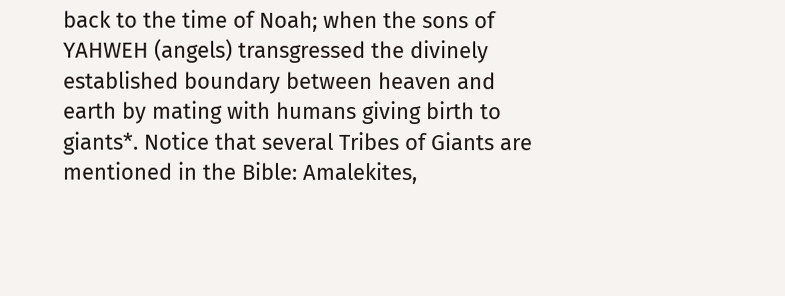back to the time of Noah; when the sons of YAHWEH (angels) transgressed the divinely established boundary between heaven and earth by mating with humans giving birth to giants*. Notice that several Tribes of Giants are mentioned in the Bible: Amalekites,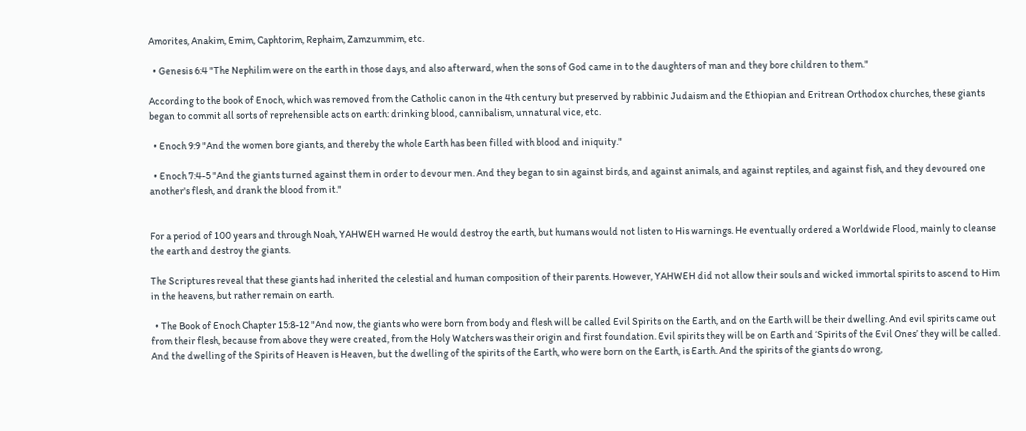Amorites, Anakim, Emim, Caphtorim, Rephaim, Zamzummim, etc.

  • Genesis 6:4 "The Nephilim were on the earth in those days, and also afterward, when the sons of God came in to the daughters of man and they bore children to them."

According to the book of Enoch, which was removed from the Catholic canon in the 4th century but preserved by rabbinic Judaism and the Ethiopian and Eritrean Orthodox churches, these giants began to commit all sorts of reprehensible acts on earth: drinking blood, cannibalism, unnatural vice, etc.

  • Enoch 9:9 "And the women bore giants, and thereby the whole Earth has been filled with blood and iniquity."

  • Enoch 7:4-5 "And the giants turned against them in order to devour men. And they began to sin against birds, and against animals, and against reptiles, and against fish, and they devoured one another's flesh, and drank the blood from it."


For a period of 100 years and through Noah, YAHWEH warned He would destroy the earth, but humans would not listen to His warnings. He eventually ordered a Worldwide Flood, mainly to cleanse the earth and destroy the giants.

The Scriptures reveal that these giants had inherited the celestial and human composition of their parents. However, YAHWEH did not allow their souls and wicked immortal spirits to ascend to Him in the heavens, but rather remain on earth.

  • The Book of Enoch Chapter 15:8-12 "And now, the giants who were born from body and flesh will be called Evil Spirits on the Earth, and on the Earth will be their dwelling. And evil spirits came out from their flesh, because from above they were created, from the Holy Watchers was their origin and first foundation. Evil spirits they will be on Earth and ‘Spirits of the Evil Ones’ they will be called. And the dwelling of the Spirits of Heaven is Heaven, but the dwelling of the spirits of the Earth, who were born on the Earth, is Earth. And the spirits of the giants do wrong,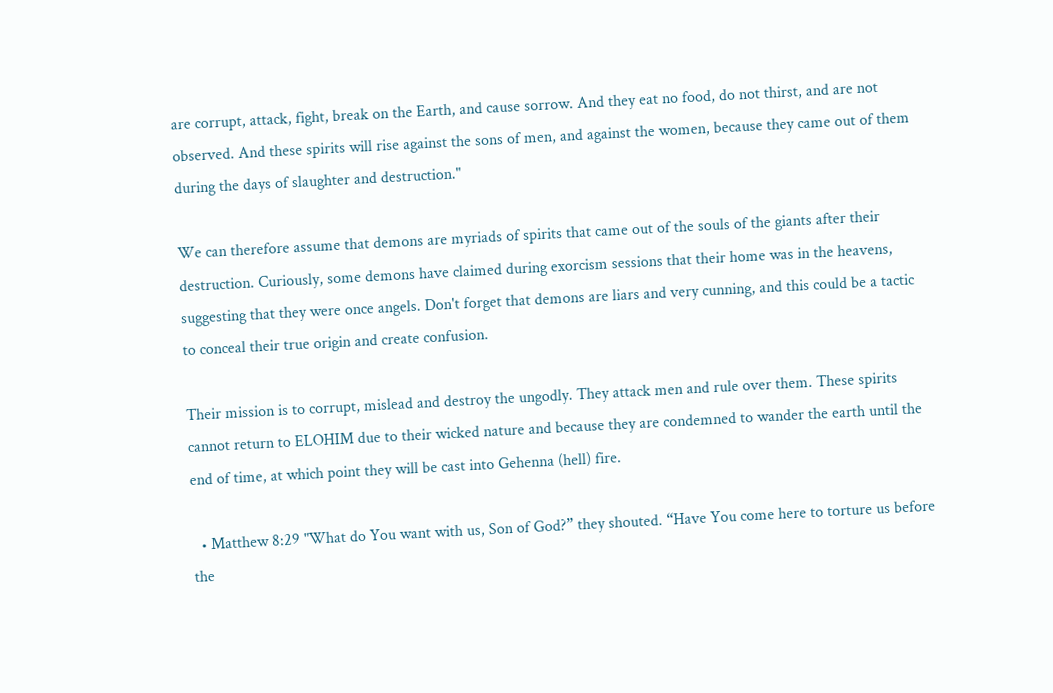are corrupt, attack, fight, break on the Earth, and cause sorrow. And they eat no food, do not thirst, and are not observed. And these spirits will rise against the sons of men, and against the women, because they came out of them during the days of slaughter and destruction."

We can therefore assume that demons are myriads of spirits that came out of the souls of the giants after their destruction. Curiously, some demons have claimed during exorcism sessions that their home was in the heavens, suggesting that they were once angels. Don't forget that demons are liars and very cunning, and this could be a tactic to conceal their true origin and create confusion.

Their mission is to corrupt, mislead and destroy the ungodly. They attack men and rule over them. These spirits cannot return to ELOHIM due to their wicked nature and because they are condemned to wander the earth until the end of time, at which point they will be cast into Gehenna (hell) fire.

  • Matthew 8:29 "What do You want with us, Son of God?” they shouted. “Have You come here to torture us before the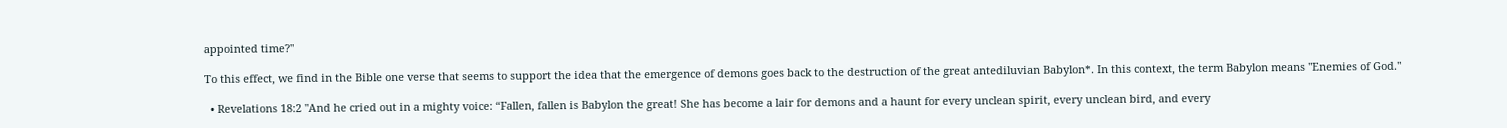appointed time?"

To this effect, we find in the Bible one verse that seems to support the idea that the emergence of demons goes back to the destruction of the great antediluvian Babylon*. In this context, the term Babylon means "Enemies of God."

  • Revelations 18:2 "And he cried out in a mighty voice: “Fallen, fallen is Babylon the great! She has become a lair for demons and a haunt for every unclean spirit, every unclean bird, and every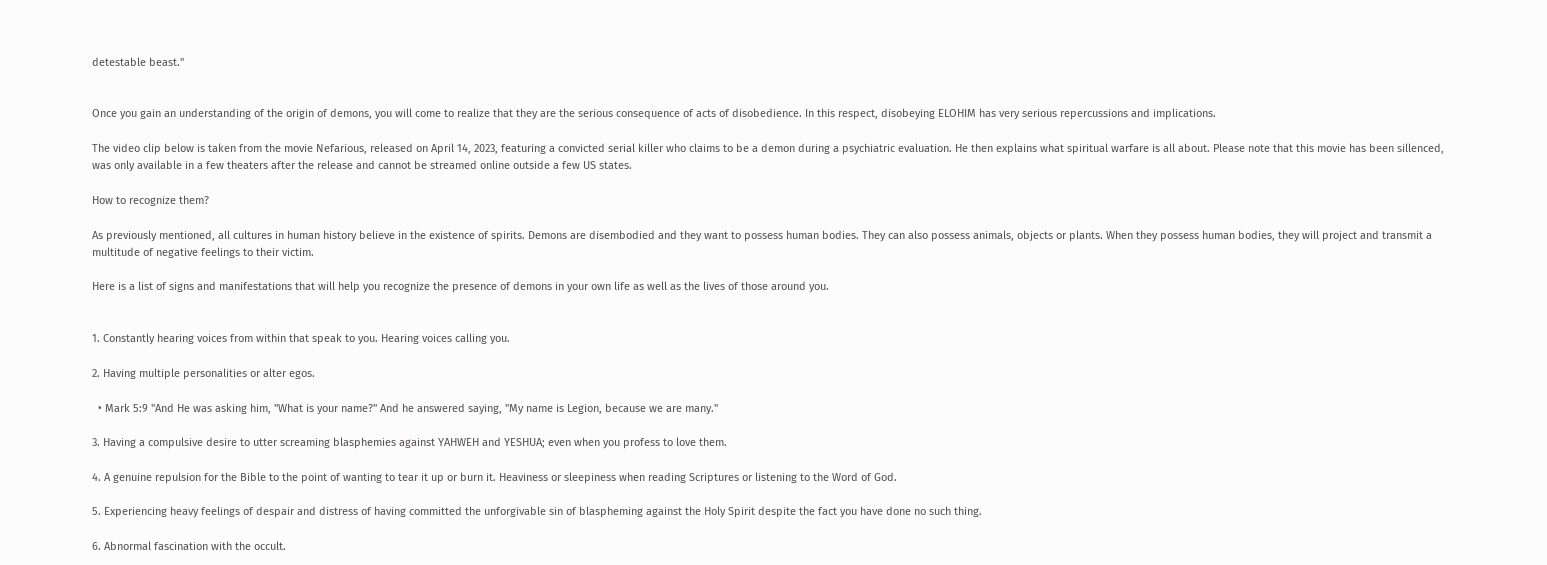detestable beast."


Once you gain an understanding of the origin of demons, you will come to realize that they are the serious consequence of acts of disobedience. In this respect, disobeying ELOHIM has very serious repercussions and implications.

The video clip below is taken from the movie Nefarious, released on April 14, 2023, featuring a convicted serial killer who claims to be a demon during a psychiatric evaluation. He then explains what spiritual warfare is all about. Please note that this movie has been sillenced, was only available in a few theaters after the release and cannot be streamed online outside a few US states.

How to recognize them?

As previously mentioned, all cultures in human history believe in the existence of spirits. Demons are disembodied and they want to possess human bodies. They can also possess animals, objects or plants. When they possess human bodies, they will project and transmit a multitude of negative feelings to their victim.

Here is a list of signs and manifestations that will help you recognize the presence of demons in your own life as well as the lives of those around you.


1. Constantly hearing voices from within that speak to you. Hearing voices calling you.

2. Having multiple personalities or alter egos.

  • Mark 5:9 "And He was asking him, "What is your name?" And he answered saying, "My name is Legion, because we are many."

3. Having a compulsive desire to utter screaming blasphemies against YAHWEH and YESHUA; even when you profess to love them.

4. A genuine repulsion for the Bible to the point of wanting to tear it up or burn it. Heaviness or sleepiness when reading Scriptures or listening to the Word of God.

5. Experiencing heavy feelings of despair and distress of having committed the unforgivable sin of blaspheming against the Holy Spirit despite the fact you have done no such thing.

6. Abnormal fascination with the occult.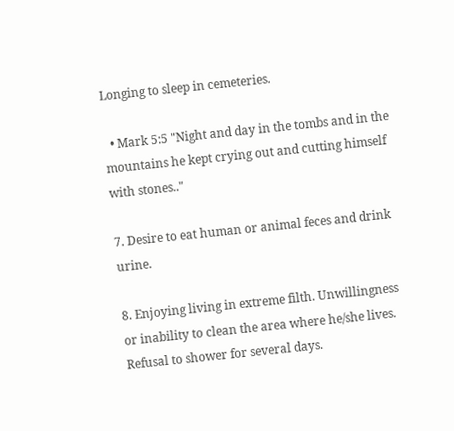Longing to sleep in cemeteries.

  • Mark 5:5 "Night and day in the tombs and in the mountains he kept crying out and cutting himself with stones.."

7. Desire to eat human or animal feces and drink urine.

8. Enjoying living in extreme filth. Unwillingness or inability to clean the area where he/she lives. Refusal to shower for several days.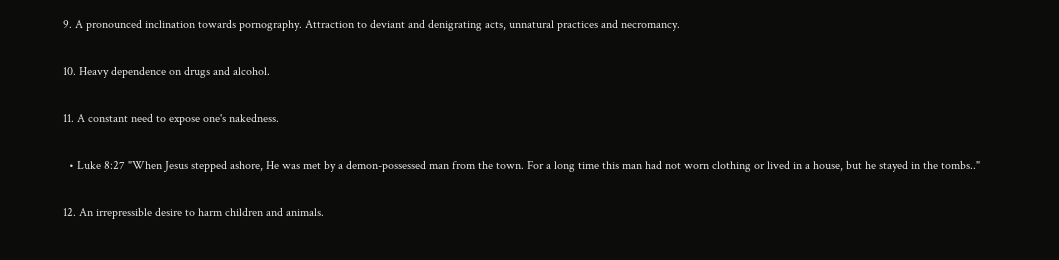9. A pronounced inclination towards pornography. Attraction to deviant and denigrating acts, unnatural practices and necromancy.

10. Heavy dependence on drugs and alcohol.

11. A constant need to expose one's nakedness.

  • Luke 8:27 "When Jesus stepped ashore, He was met by a demon-possessed man from the town. For a long time this man had not worn clothing or lived in a house, but he stayed in the tombs.."

12. An irrepressible desire to harm children and animals.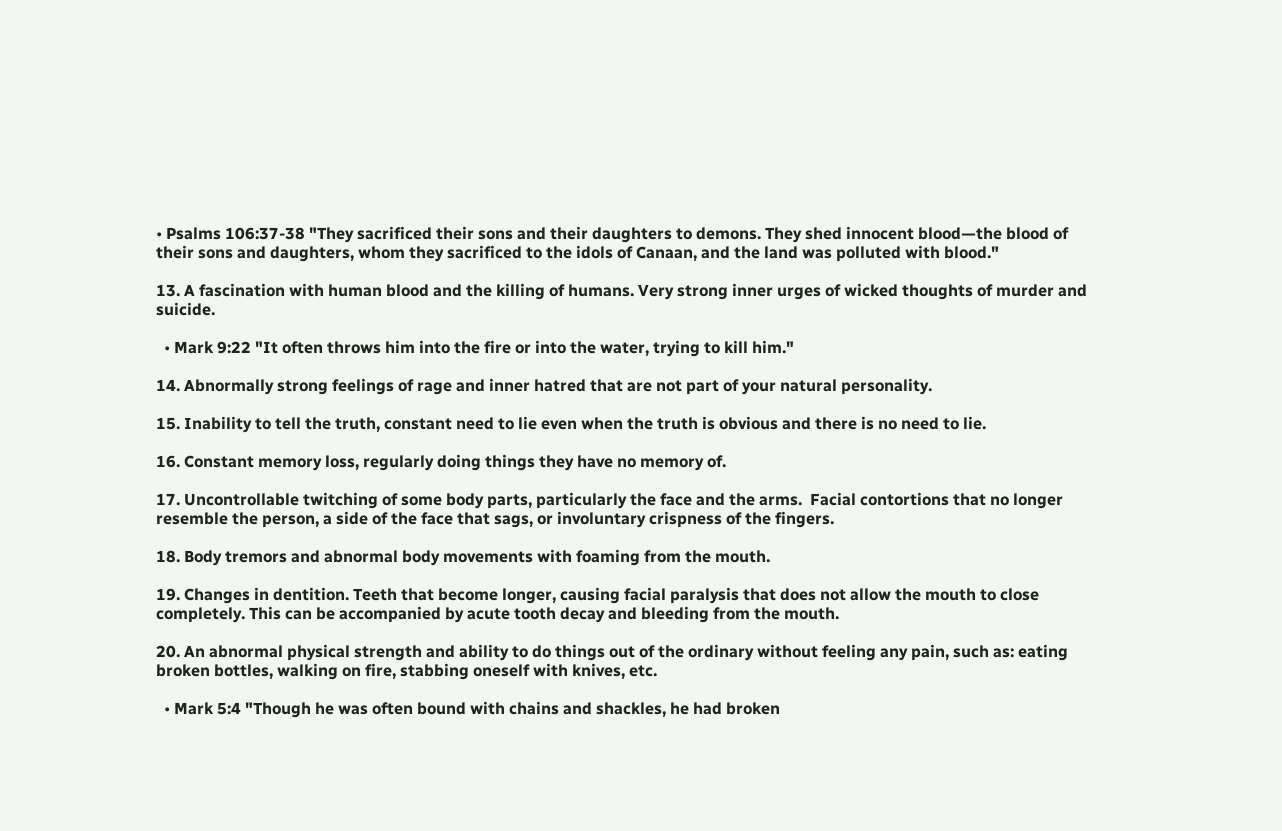• Psalms 106:37-38 "They sacrificed their sons and their daughters to demons. They shed innocent blood—the blood of their sons and daughters, whom they sacrificed to the idols of Canaan, and the land was polluted with blood."

13. A fascination with human blood and the killing of humans. Very strong inner urges of wicked thoughts of murder and suicide.

  • Mark 9:22 "It often throws him into the fire or into the water, trying to kill him."

14. Abnormally strong feelings of rage and inner hatred that are not part of your natural personality.

15. Inability to tell the truth, constant need to lie even when the truth is obvious and there is no need to lie.

16. Constant memory loss, regularly doing things they have no memory of.

17. Uncontrollable twitching of some body parts, particularly the face and the arms.  Facial contortions that no longer resemble the person, a side of the face that sags, or involuntary crispness of the fingers.

18. Body tremors and abnormal body movements with foaming from the mouth.

19. Changes in dentition. Teeth that become longer, causing facial paralysis that does not allow the mouth to close completely. This can be accompanied by acute tooth decay and bleeding from the mouth.

20. An abnormal physical strength and ability to do things out of the ordinary without feeling any pain, such as: eating broken bottles, walking on fire, stabbing oneself with knives, etc.

  • Mark 5:4 "Though he was often bound with chains and shackles, he had broken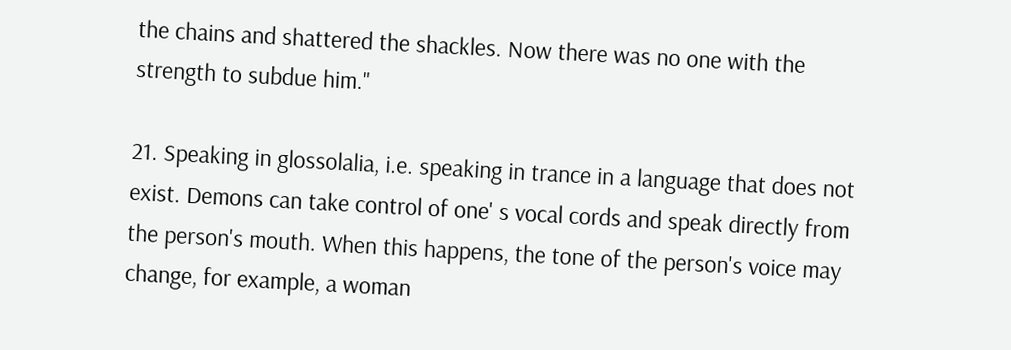the chains and shattered the shackles. Now there was no one with the strength to subdue him."

21. Speaking in glossolalia, i.e. speaking in trance in a language that does not exist. Demons can take control of one' s vocal cords and speak directly from the person's mouth. When this happens, the tone of the person's voice may change, for example, a woman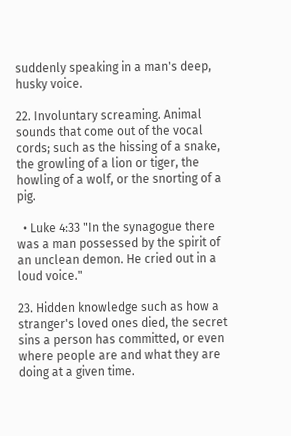suddenly speaking in a man's deep, husky voice.

22. Involuntary screaming. Animal sounds that come out of the vocal cords; such as the hissing of a snake, the growling of a lion or tiger, the howling of a wolf, or the snorting of a pig.

  • Luke 4:33 "In the synagogue there was a man possessed by the spirit of an unclean demon. He cried out in a loud voice."

23. Hidden knowledge such as how a stranger's loved ones died, the secret sins a person has committed, or even where people are and what they are doing at a given time.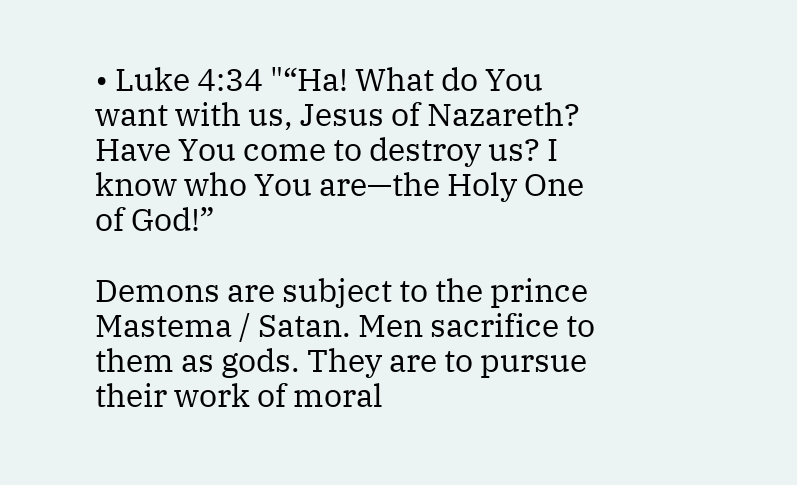• Luke 4:34 "“Ha! What do You want with us, Jesus of Nazareth? Have You come to destroy us? I know who You are—the Holy One of God!”

Demons are subject to the prince Mastema / Satan. Men sacrifice to them as gods. They are to pursue their work of moral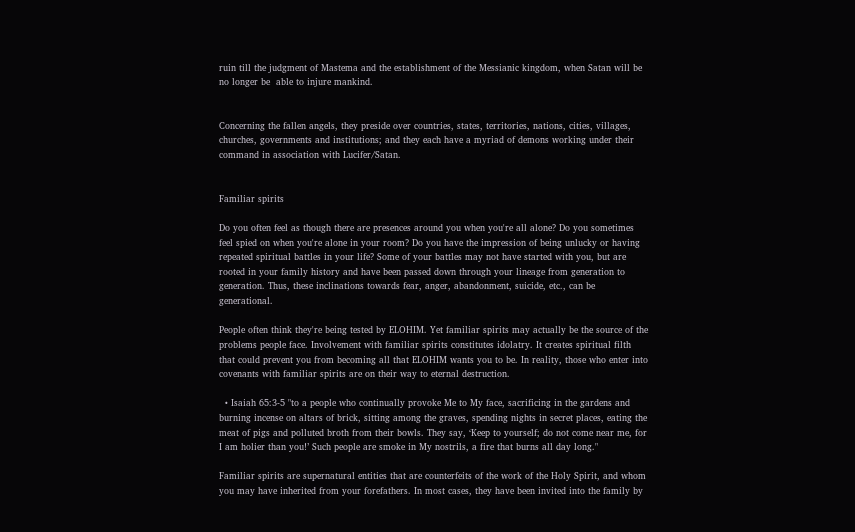ruin till the judgment of Mastema and the establishment of the Messianic kingdom, when Satan will be no longer be  able to injure mankind.


Concerning the fallen angels, they preside over countries, states, territories, nations, cities, villages, churches, governments and institutions; and they each have a myriad of demons working under their command in association with Lucifer/Satan.


Familiar spirits

Do you often feel as though there are presences around you when you're all alone? Do you sometimes feel spied on when you're alone in your room? Do you have the impression of being unlucky or having repeated spiritual battles in your life? Some of your battles may not have started with you, but are rooted in your family history and have been passed down through your lineage from generation to generation. Thus, these inclinations towards fear, anger, abandonment, suicide, etc., can be generational.

People often think they're being tested by ELOHIM. Yet familiar spirits may actually be the source of the problems people face. Involvement with familiar spirits constitutes idolatry. It creates spiritual filth that could prevent you from becoming all that ELOHIM wants you to be. In reality, those who enter into covenants with familiar spirits are on their way to eternal destruction.

  • Isaiah 65:3-5 "to a people who continually provoke Me to My face, sacrificing in the gardens and burning incense on altars of brick, sitting among the graves, spending nights in secret places, eating the meat of pigs and polluted broth from their bowls. They say, ‘Keep to yourself; do not come near me, for I am holier than you!’ Such people are smoke in My nostrils, a fire that burns all day long."

Familiar spirits are supernatural entities that are counterfeits of the work of the Holy Spirit, and whom you may have inherited from your forefathers. In most cases, they have been invited into the family by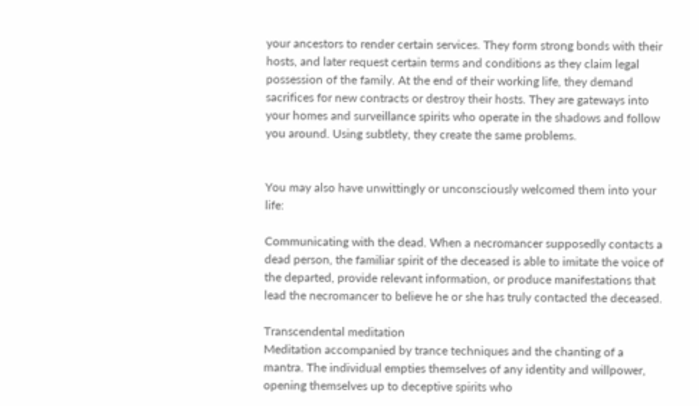your ancestors to render certain services. They form strong bonds with their hosts, and later request certain terms and conditions as they claim legal possession of the family. At the end of their working life, they demand sacrifices for new contracts or destroy their hosts. They are gateways into your homes and surveillance spirits who operate in the shadows and follow you around. Using subtlety, they create the same problems.


You may also have unwittingly or unconsciously welcomed them into your life:

Communicating with the dead. When a necromancer supposedly contacts a dead person, the familiar spirit of the deceased is able to imitate the voice of the departed, provide relevant information, or produce manifestations that lead the necromancer to believe he or she has truly contacted the deceased.

Transcendental meditation
Meditation accompanied by trance techniques and the chanting of a mantra. The individual empties themselves of any identity and willpower, opening themselves up to deceptive spirits who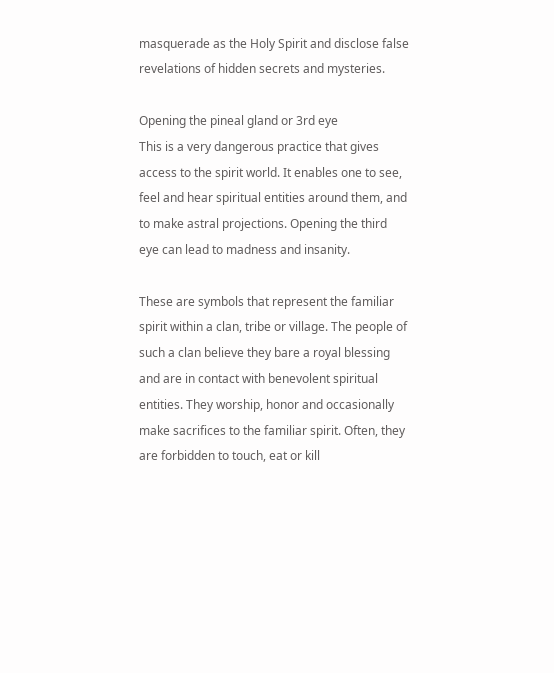masquerade as the Holy Spirit and disclose false revelations of hidden secrets and mysteries.

Opening the pineal gland or 3rd eye
This is a very dangerous practice that gives access to the spirit world. It enables one to see, feel and hear spiritual entities around them, and to make astral projections. Opening the third eye can lead to madness and insanity.

These are symbols that represent the familiar spirit within a clan, tribe or village. The people of such a clan believe they bare a royal blessing and are in contact with benevolent spiritual entities. They worship, honor and occasionally make sacrifices to the familiar spirit. Often, they are forbidden to touch, eat or kill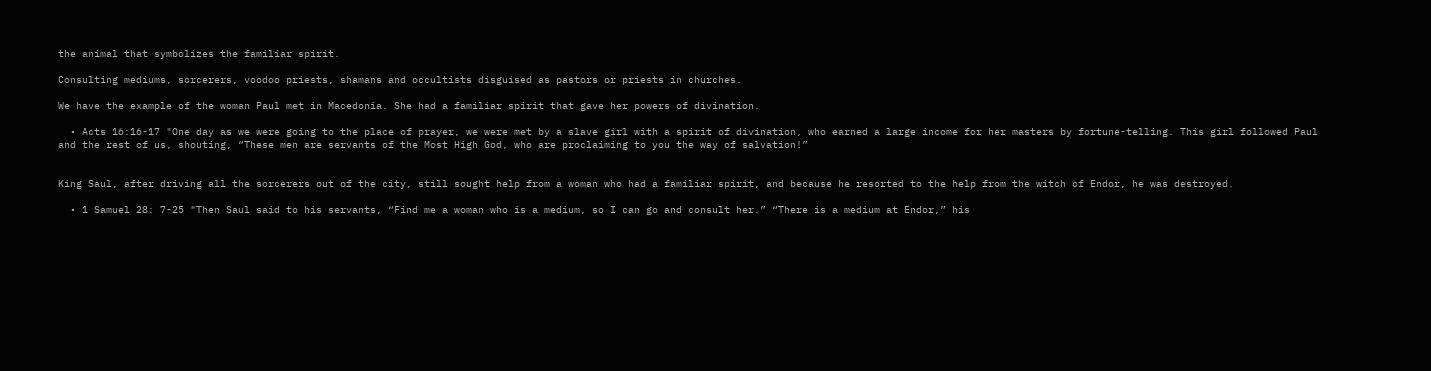the animal that symbolizes the familiar spirit.

Consulting mediums, sorcerers, voodoo priests, shamans and occultists disguised as pastors or priests in churches.

We have the example of the woman Paul met in Macedonia. She had a familiar spirit that gave her powers of divination.

  • Acts 16:16-17 "One day as we were going to the place of prayer, we were met by a slave girl with a spirit of divination, who earned a large income for her masters by fortune-telling. This girl followed Paul and the rest of us, shouting, “These men are servants of the Most High God, who are proclaiming to you the way of salvation!”


King Saul, after driving all the sorcerers out of the city, still sought help from a woman who had a familiar spirit, and because he resorted to the help from the witch of Endor, he was destroyed.

  • 1 Samuel 28: 7-25 "Then Saul said to his servants, “Find me a woman who is a medium, so I can go and consult her.” “There is a medium at Endor,” his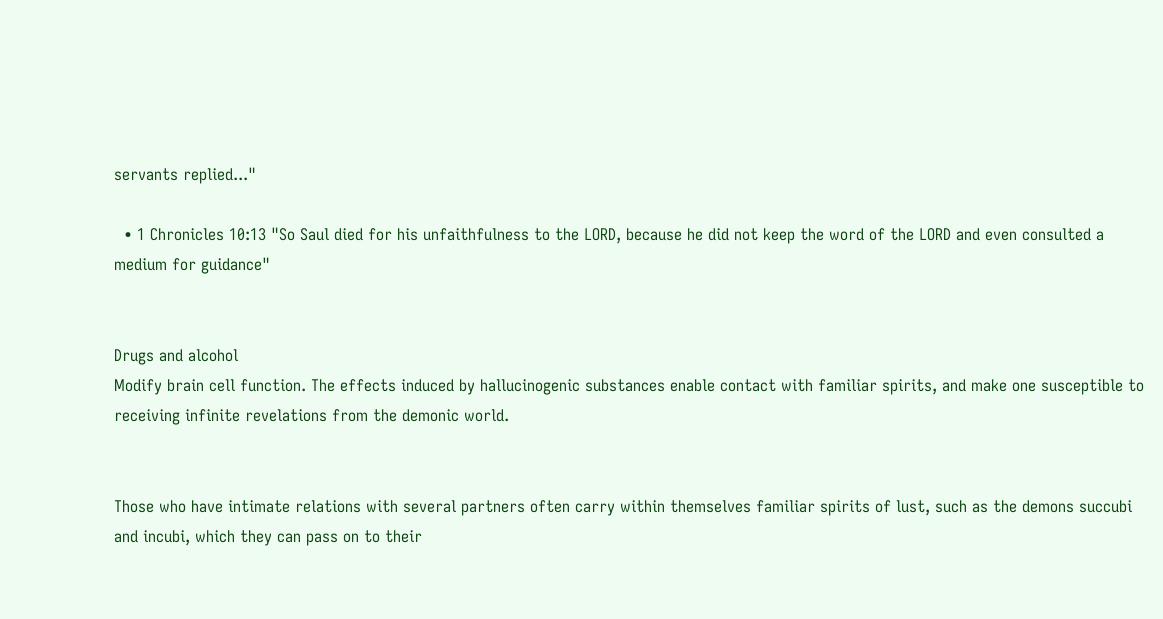servants replied..."

  • 1 Chronicles 10:13 "So Saul died for his unfaithfulness to the LORD, because he did not keep the word of the LORD and even consulted a medium for guidance"


Drugs and alcohol
Modify brain cell function. The effects induced by hallucinogenic substances enable contact with familiar spirits, and make one susceptible to receiving infinite revelations from the demonic world.


Those who have intimate relations with several partners often carry within themselves familiar spirits of lust, such as the demons succubi and incubi, which they can pass on to their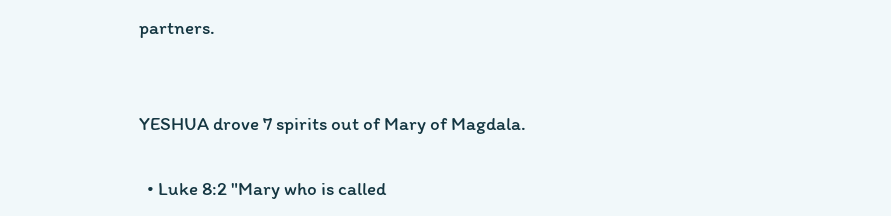partners.


YESHUA drove 7 spirits out of Mary of Magdala.

  • Luke 8:2 "Mary who is called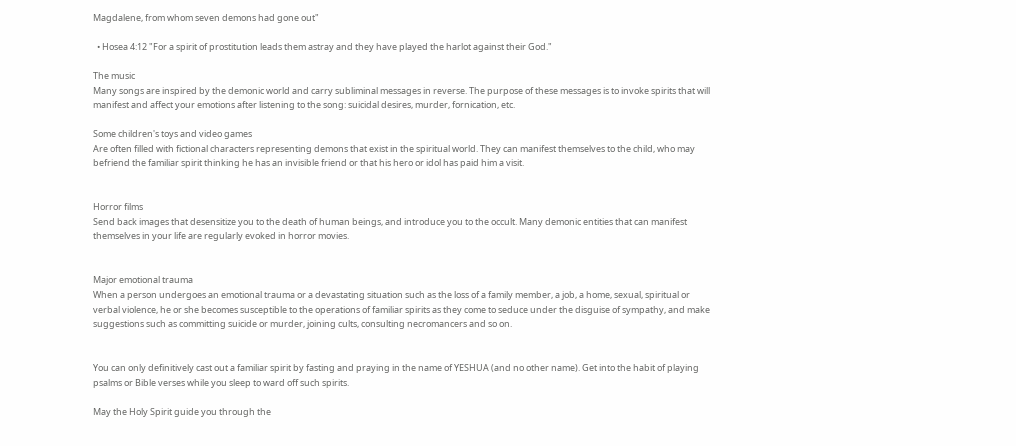Magdalene, from whom seven demons had gone out"

  • Hosea 4:12 "For a spirit of prostitution leads them astray and they have played the harlot against their God."

The music
Many songs are inspired by the demonic world and carry subliminal messages in reverse. The purpose of these messages is to invoke spirits that will manifest and affect your emotions after listening to the song: suicidal desires, murder, fornication, etc.

Some children's toys and video games
Are often filled with fictional characters representing demons that exist in the spiritual world. They can manifest themselves to the child, who may befriend the familiar spirit thinking he has an invisible friend or that his hero or idol has paid him a visit.


Horror films
Send back images that desensitize you to the death of human beings, and introduce you to the occult. Many demonic entities that can manifest themselves in your life are regularly evoked in horror movies.


Major emotional trauma
When a person undergoes an emotional trauma or a devastating situation such as the loss of a family member, a job, a home, sexual, spiritual or verbal violence, he or she becomes susceptible to the operations of familiar spirits as they come to seduce under the disguise of sympathy, and make suggestions such as committing suicide or murder, joining cults, consulting necromancers and so on.


You can only definitively cast out a familiar spirit by fasting and praying in the name of YESHUA (and no other name). Get into the habit of playing psalms or Bible verses while you sleep to ward off such spirits.

May the Holy Spirit guide you through the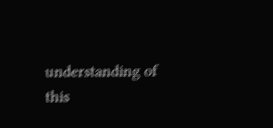understanding of this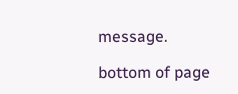message.

bottom of page